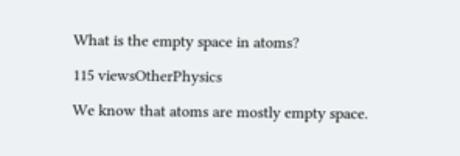What is the empty space in atoms?

115 viewsOtherPhysics

We know that atoms are mostly empty space.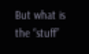But what is the “stuff”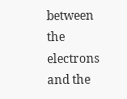between the electrons and the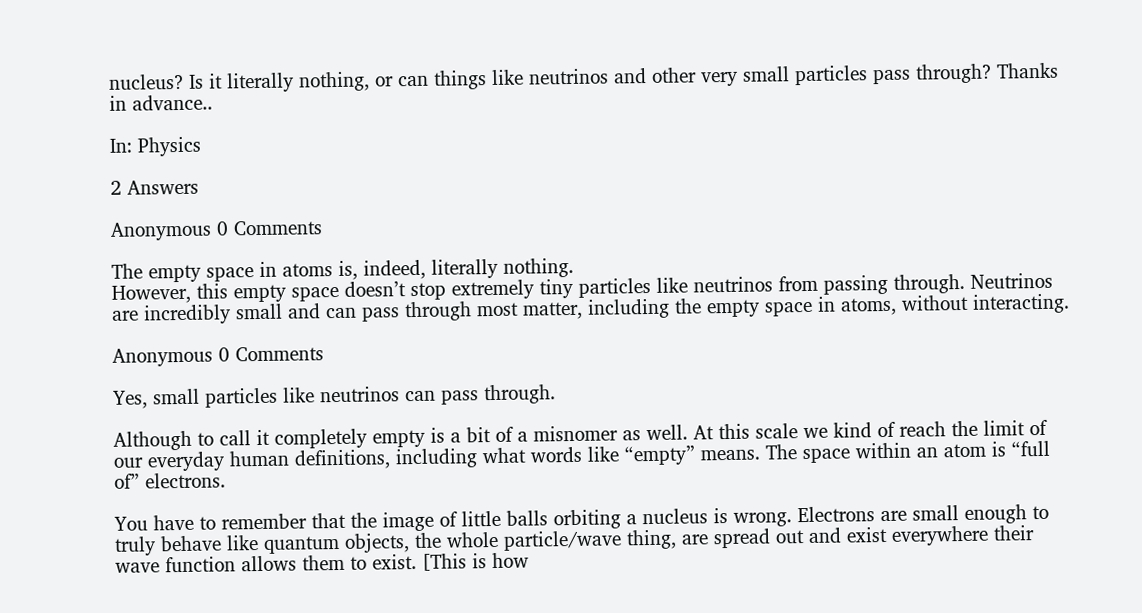nucleus? Is it literally nothing, or can things like neutrinos and other very small particles pass through? Thanks in advance..

In: Physics

2 Answers

Anonymous 0 Comments

The empty space in atoms is, indeed, literally nothing.
However, this empty space doesn’t stop extremely tiny particles like neutrinos from passing through. Neutrinos are incredibly small and can pass through most matter, including the empty space in atoms, without interacting.

Anonymous 0 Comments

Yes, small particles like neutrinos can pass through.

Although to call it completely empty is a bit of a misnomer as well. At this scale we kind of reach the limit of our everyday human definitions, including what words like “empty” means. The space within an atom is “full of” electrons.

You have to remember that the image of little balls orbiting a nucleus is wrong. Electrons are small enough to truly behave like quantum objects, the whole particle/wave thing, are spread out and exist everywhere their wave function allows them to exist. [This is how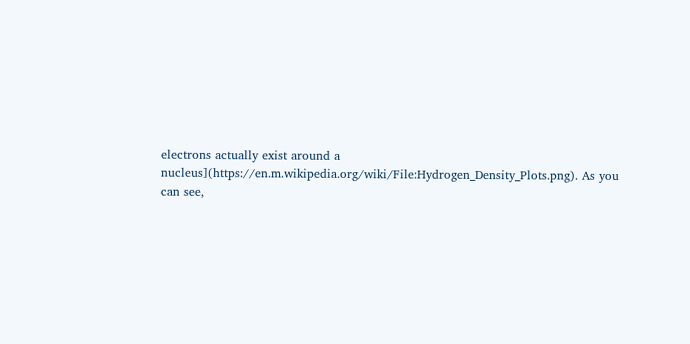electrons actually exist around a nucleus](https://en.m.wikipedia.org/wiki/File:Hydrogen_Density_Plots.png). As you can see,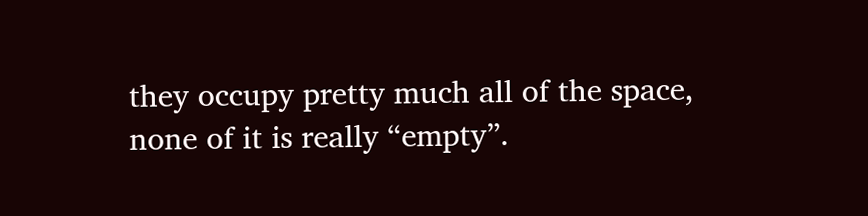they occupy pretty much all of the space, none of it is really “empty”.